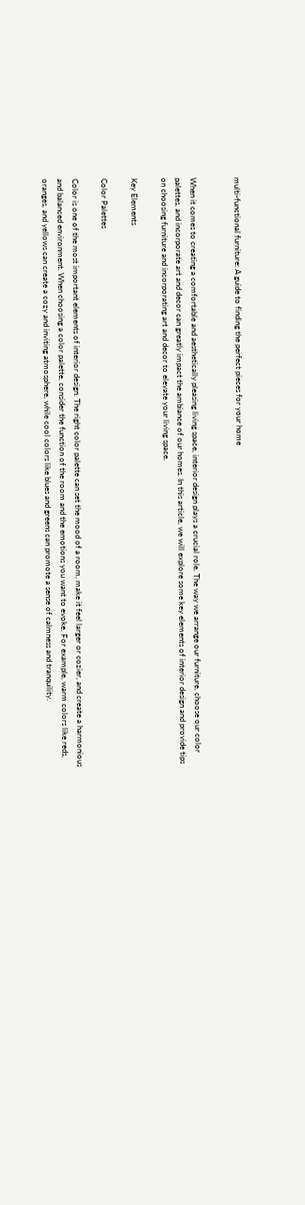multi-functional furniture: A guide to finding the perfect pieces for your home


When it comes to creating a comfortable and aesthetically pleasing living space, interior design plays a crucial role. The way we arrange our furniture, choose our color palettes, and incorporate art and decor can greatly impact the ambiance of our homes. In this article, we will explore some key elements of interior design and provide tips on choosing furniture and incorporating art and decor to elevate your living space.

Key Elements

Color Palettes

Color is one of the most important elements of interior design. The right color palette can set the mood of a room, make it feel larger or cozier, and create a harmonious and balanced environment. When choosing a color palette, consider the function of the room and the emotions you want to evoke. For example, warm colors like reds, oranges, and yellows can create a cozy and inviting atmosphere, while cool colors like blues and greens can promote a sense of calmness and tranquility.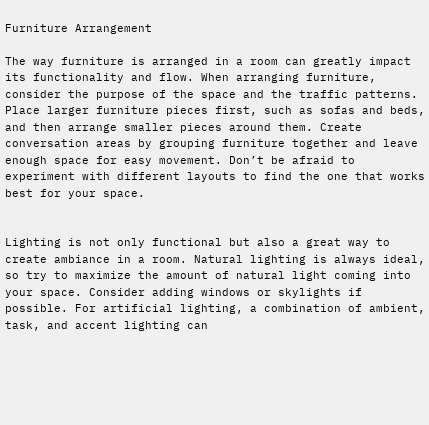Furniture Arrangement

The way furniture is arranged in a room can greatly impact its functionality and flow. When arranging furniture, consider the purpose of the space and the traffic patterns. Place larger furniture pieces first, such as sofas and beds, and then arrange smaller pieces around them. Create conversation areas by grouping furniture together and leave enough space for easy movement. Don’t be afraid to experiment with different layouts to find the one that works best for your space.


Lighting is not only functional but also a great way to create ambiance in a room. Natural lighting is always ideal, so try to maximize the amount of natural light coming into your space. Consider adding windows or skylights if possible. For artificial lighting, a combination of ambient, task, and accent lighting can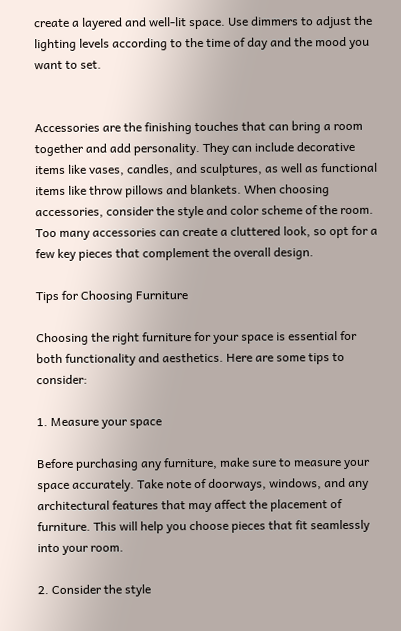create a layered and well-lit space. Use dimmers to adjust the lighting levels according to the time of day and the mood you want to set.


Accessories are the finishing touches that can bring a room together and add personality. They can include decorative items like vases, candles, and sculptures, as well as functional items like throw pillows and blankets. When choosing accessories, consider the style and color scheme of the room. Too many accessories can create a cluttered look, so opt for a few key pieces that complement the overall design.

Tips for Choosing Furniture

Choosing the right furniture for your space is essential for both functionality and aesthetics. Here are some tips to consider:

1. Measure your space

Before purchasing any furniture, make sure to measure your space accurately. Take note of doorways, windows, and any architectural features that may affect the placement of furniture. This will help you choose pieces that fit seamlessly into your room.

2. Consider the style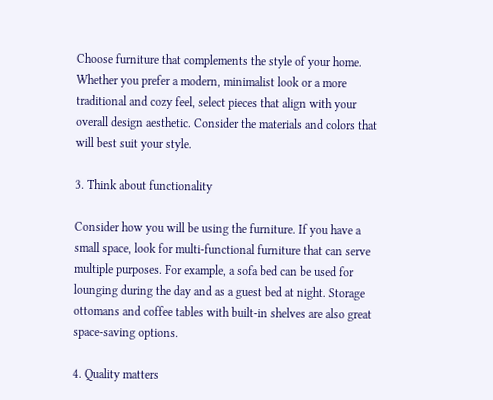Choose furniture that complements the style of your home. Whether you prefer a modern, minimalist look or a more traditional and cozy feel, select pieces that align with your overall design aesthetic. Consider the materials and colors that will best suit your style.

3. Think about functionality

Consider how you will be using the furniture. If you have a small space, look for multi-functional furniture that can serve multiple purposes. For example, a sofa bed can be used for lounging during the day and as a guest bed at night. Storage ottomans and coffee tables with built-in shelves are also great space-saving options.

4. Quality matters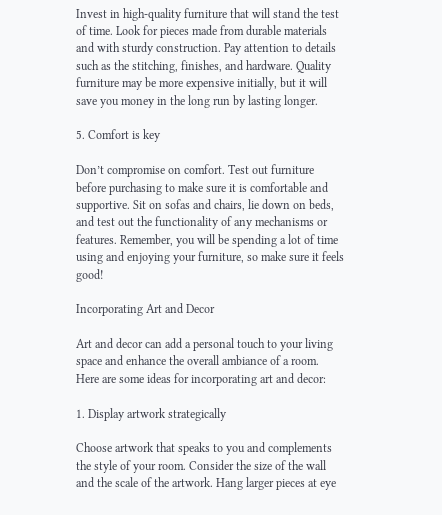Invest in high-quality furniture that will stand the test of time. Look for pieces made from durable materials and with sturdy construction. Pay attention to details such as the stitching, finishes, and hardware. Quality furniture may be more expensive initially, but it will save you money in the long run by lasting longer.

5. Comfort is key

Don’t compromise on comfort. Test out furniture before purchasing to make sure it is comfortable and supportive. Sit on sofas and chairs, lie down on beds, and test out the functionality of any mechanisms or features. Remember, you will be spending a lot of time using and enjoying your furniture, so make sure it feels good!

Incorporating Art and Decor

Art and decor can add a personal touch to your living space and enhance the overall ambiance of a room. Here are some ideas for incorporating art and decor:

1. Display artwork strategically

Choose artwork that speaks to you and complements the style of your room. Consider the size of the wall and the scale of the artwork. Hang larger pieces at eye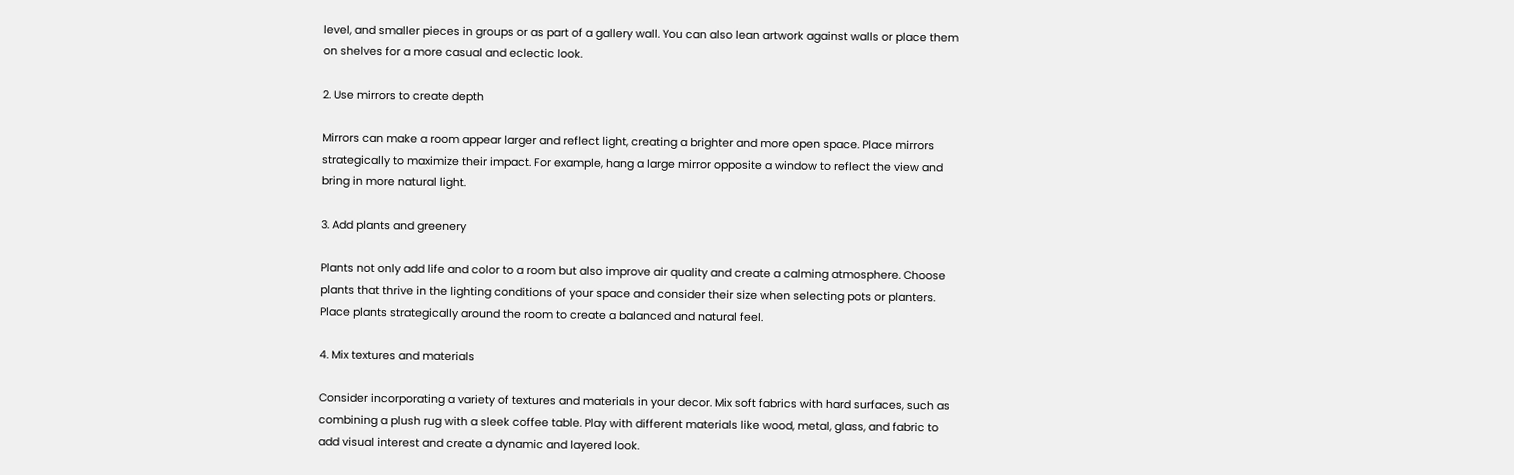level, and smaller pieces in groups or as part of a gallery wall. You can also lean artwork against walls or place them on shelves for a more casual and eclectic look.

2. Use mirrors to create depth

Mirrors can make a room appear larger and reflect light, creating a brighter and more open space. Place mirrors strategically to maximize their impact. For example, hang a large mirror opposite a window to reflect the view and bring in more natural light.

3. Add plants and greenery

Plants not only add life and color to a room but also improve air quality and create a calming atmosphere. Choose plants that thrive in the lighting conditions of your space and consider their size when selecting pots or planters. Place plants strategically around the room to create a balanced and natural feel.

4. Mix textures and materials

Consider incorporating a variety of textures and materials in your decor. Mix soft fabrics with hard surfaces, such as combining a plush rug with a sleek coffee table. Play with different materials like wood, metal, glass, and fabric to add visual interest and create a dynamic and layered look.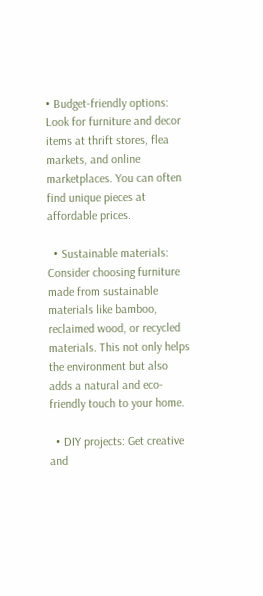• Budget-friendly options: Look for furniture and decor items at thrift stores, flea markets, and online marketplaces. You can often find unique pieces at affordable prices.

  • Sustainable materials: Consider choosing furniture made from sustainable materials like bamboo, reclaimed wood, or recycled materials. This not only helps the environment but also adds a natural and eco-friendly touch to your home.

  • DIY projects: Get creative and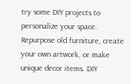try some DIY projects to personalize your space. Repurpose old furniture, create your own artwork, or make unique decor items. DIY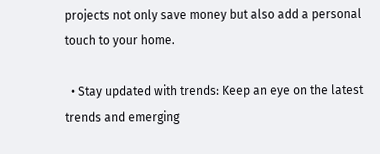projects not only save money but also add a personal touch to your home.

  • Stay updated with trends: Keep an eye on the latest trends and emerging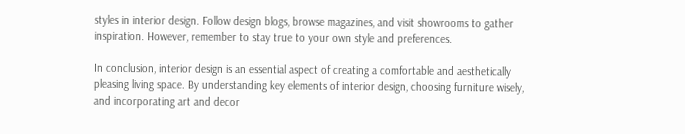styles in interior design. Follow design blogs, browse magazines, and visit showrooms to gather inspiration. However, remember to stay true to your own style and preferences.

In conclusion, interior design is an essential aspect of creating a comfortable and aesthetically pleasing living space. By understanding key elements of interior design, choosing furniture wisely, and incorporating art and decor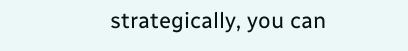strategically, you can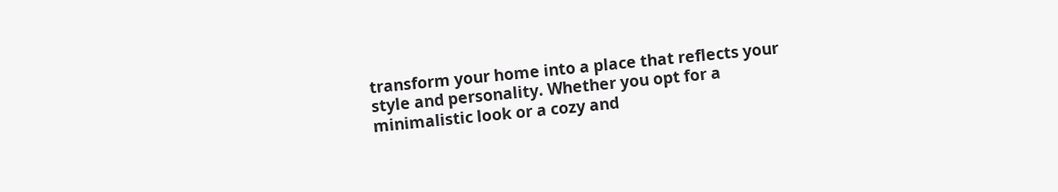transform your home into a place that reflects your style and personality. Whether you opt for a minimalistic look or a cozy and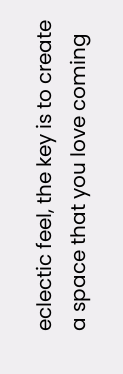eclectic feel, the key is to create a space that you love coming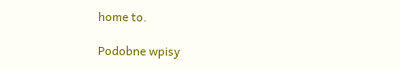home to.

Podobne wpisy